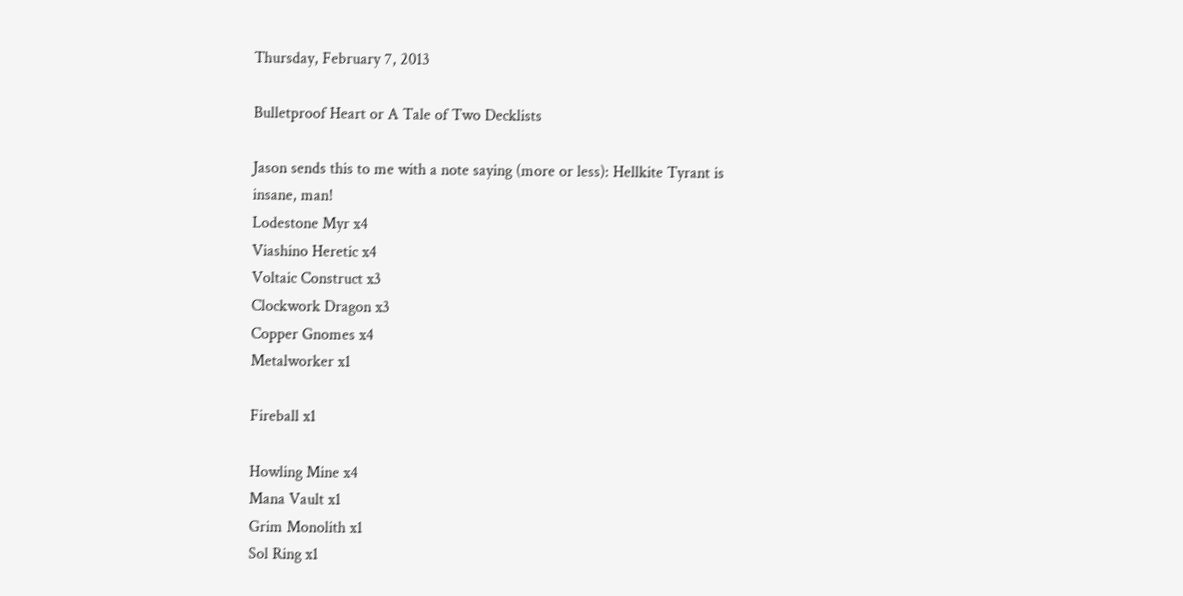Thursday, February 7, 2013

Bulletproof Heart or A Tale of Two Decklists

Jason sends this to me with a note saying (more or less): Hellkite Tyrant is insane, man!
Lodestone Myr x4
Viashino Heretic x4
Voltaic Construct x3
Clockwork Dragon x3
Copper Gnomes x4
Metalworker x1

Fireball x1

Howling Mine x4
Mana Vault x1
Grim Monolith x1
Sol Ring x1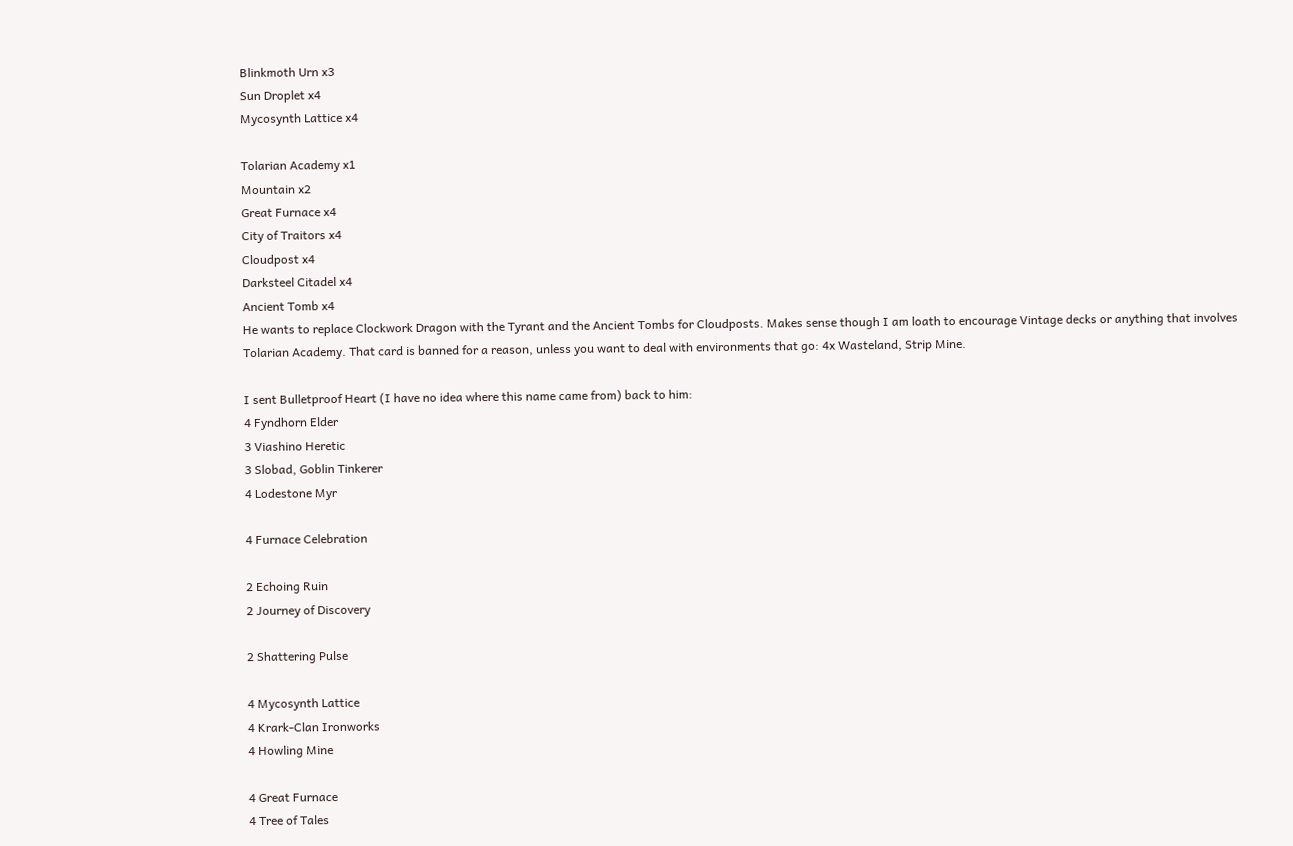Blinkmoth Urn x3
Sun Droplet x4
Mycosynth Lattice x4

Tolarian Academy x1
Mountain x2
Great Furnace x4
City of Traitors x4
Cloudpost x4
Darksteel Citadel x4
Ancient Tomb x4
He wants to replace Clockwork Dragon with the Tyrant and the Ancient Tombs for Cloudposts. Makes sense though I am loath to encourage Vintage decks or anything that involves Tolarian Academy. That card is banned for a reason, unless you want to deal with environments that go: 4x Wasteland, Strip Mine.

I sent Bulletproof Heart (I have no idea where this name came from) back to him:
4 Fyndhorn Elder
3 Viashino Heretic
3 Slobad, Goblin Tinkerer
4 Lodestone Myr

4 Furnace Celebration

2 Echoing Ruin
2 Journey of Discovery

2 Shattering Pulse

4 Mycosynth Lattice
4 Krark-Clan Ironworks
4 Howling Mine

4 Great Furnace
4 Tree of Tales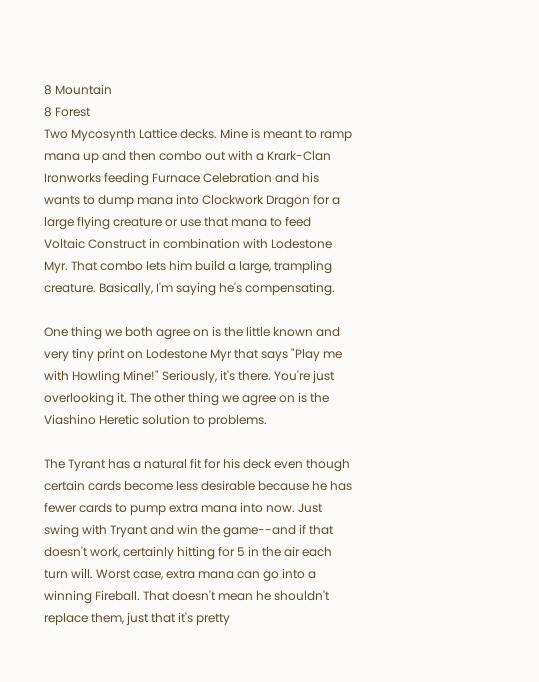8 Mountain
8 Forest
Two Mycosynth Lattice decks. Mine is meant to ramp mana up and then combo out with a Krark-Clan Ironworks feeding Furnace Celebration and his wants to dump mana into Clockwork Dragon for a large flying creature or use that mana to feed Voltaic Construct in combination with Lodestone Myr. That combo lets him build a large, trampling creature. Basically, I'm saying he's compensating.

One thing we both agree on is the little known and very tiny print on Lodestone Myr that says "Play me with Howling Mine!" Seriously, it's there. You're just overlooking it. The other thing we agree on is the Viashino Heretic solution to problems.

The Tyrant has a natural fit for his deck even though certain cards become less desirable because he has fewer cards to pump extra mana into now. Just swing with Tryant and win the game--and if that doesn't work, certainly hitting for 5 in the air each turn will. Worst case, extra mana can go into a winning Fireball. That doesn't mean he shouldn't replace them, just that it's pretty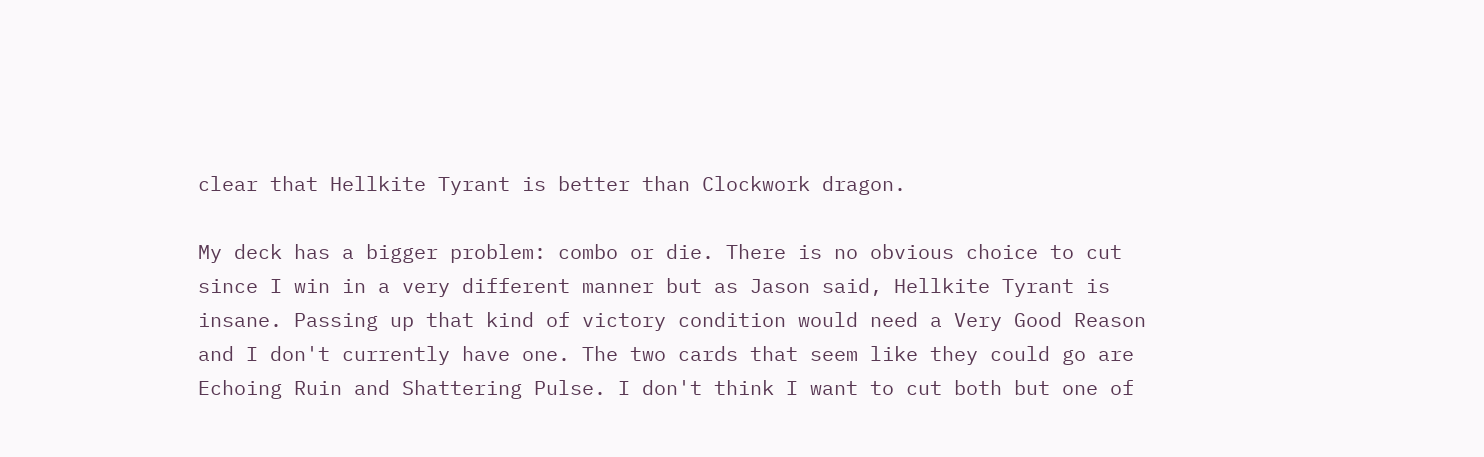clear that Hellkite Tyrant is better than Clockwork dragon.

My deck has a bigger problem: combo or die. There is no obvious choice to cut since I win in a very different manner but as Jason said, Hellkite Tyrant is insane. Passing up that kind of victory condition would need a Very Good Reason and I don't currently have one. The two cards that seem like they could go are Echoing Ruin and Shattering Pulse. I don't think I want to cut both but one of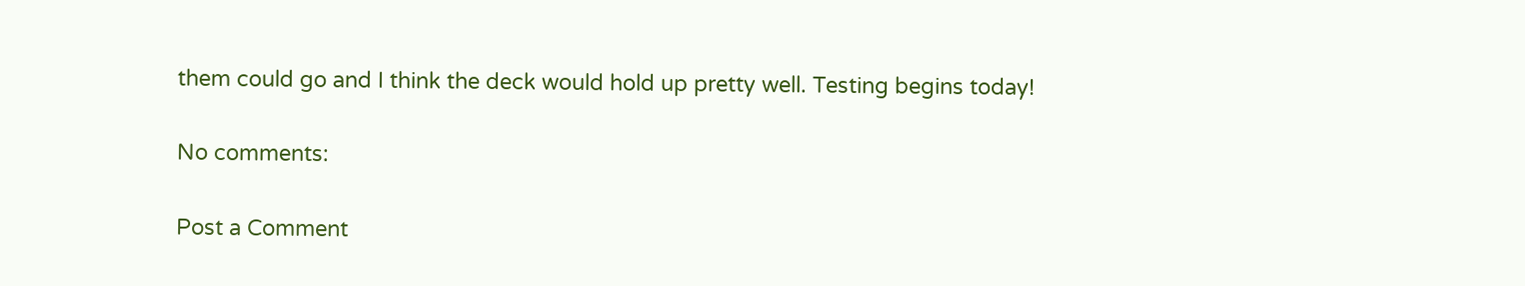them could go and I think the deck would hold up pretty well. Testing begins today!

No comments:

Post a Comment